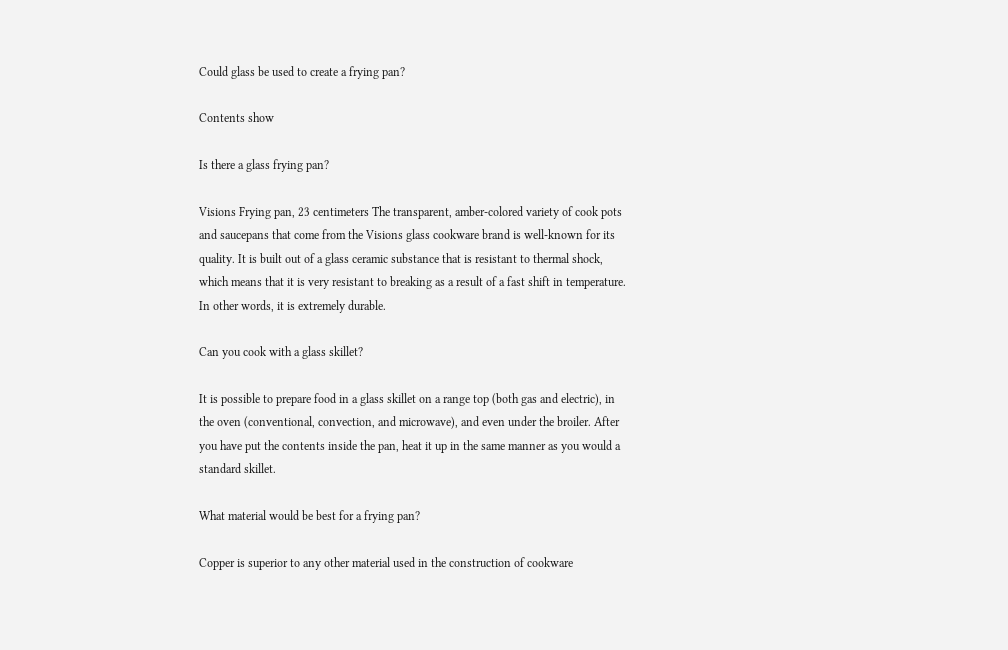Could glass be used to create a frying pan?

Contents show

Is there a glass frying pan?

Visions Frying pan, 23 centimeters The transparent, amber-colored variety of cook pots and saucepans that come from the Visions glass cookware brand is well-known for its quality. It is built out of a glass ceramic substance that is resistant to thermal shock, which means that it is very resistant to breaking as a result of a fast shift in temperature. In other words, it is extremely durable.

Can you cook with a glass skillet?

It is possible to prepare food in a glass skillet on a range top (both gas and electric), in the oven (conventional, convection, and microwave), and even under the broiler. After you have put the contents inside the pan, heat it up in the same manner as you would a standard skillet.

What material would be best for a frying pan?

Copper is superior to any other material used in the construction of cookware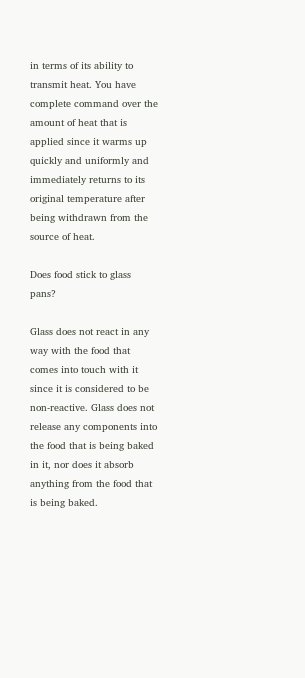in terms of its ability to transmit heat. You have complete command over the amount of heat that is applied since it warms up quickly and uniformly and immediately returns to its original temperature after being withdrawn from the source of heat.

Does food stick to glass pans?

Glass does not react in any way with the food that comes into touch with it since it is considered to be non-reactive. Glass does not release any components into the food that is being baked in it, nor does it absorb anything from the food that is being baked.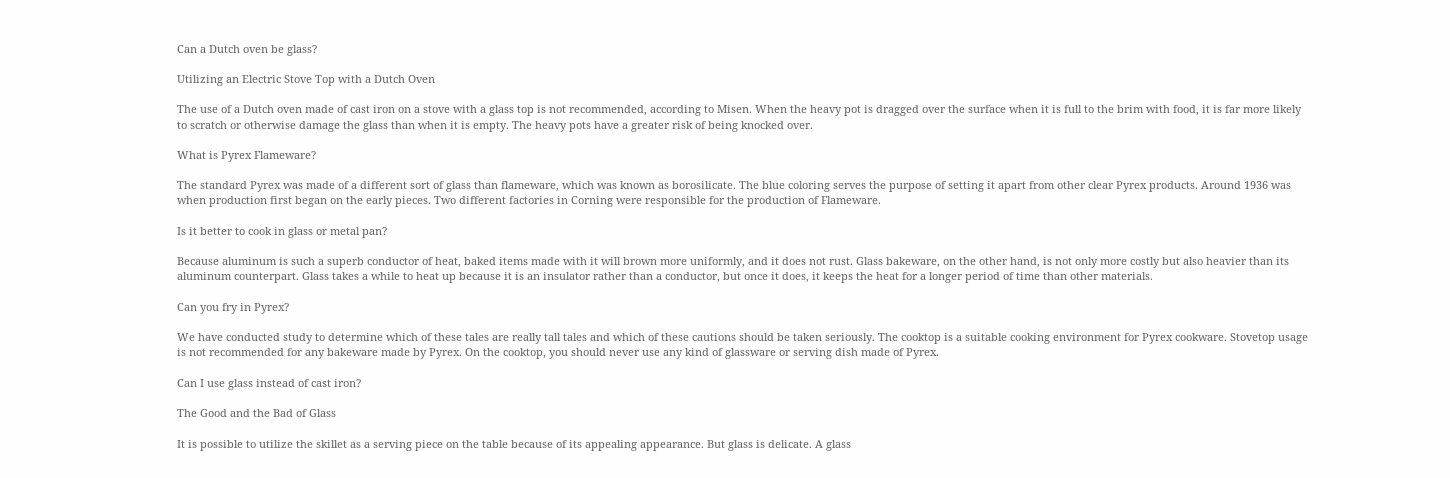Can a Dutch oven be glass?

Utilizing an Electric Stove Top with a Dutch Oven

The use of a Dutch oven made of cast iron on a stove with a glass top is not recommended, according to Misen. When the heavy pot is dragged over the surface when it is full to the brim with food, it is far more likely to scratch or otherwise damage the glass than when it is empty. The heavy pots have a greater risk of being knocked over.

What is Pyrex Flameware?

The standard Pyrex was made of a different sort of glass than flameware, which was known as borosilicate. The blue coloring serves the purpose of setting it apart from other clear Pyrex products. Around 1936 was when production first began on the early pieces. Two different factories in Corning were responsible for the production of Flameware.

Is it better to cook in glass or metal pan?

Because aluminum is such a superb conductor of heat, baked items made with it will brown more uniformly, and it does not rust. Glass bakeware, on the other hand, is not only more costly but also heavier than its aluminum counterpart. Glass takes a while to heat up because it is an insulator rather than a conductor, but once it does, it keeps the heat for a longer period of time than other materials.

Can you fry in Pyrex?

We have conducted study to determine which of these tales are really tall tales and which of these cautions should be taken seriously. The cooktop is a suitable cooking environment for Pyrex cookware. Stovetop usage is not recommended for any bakeware made by Pyrex. On the cooktop, you should never use any kind of glassware or serving dish made of Pyrex.

Can I use glass instead of cast iron?

The Good and the Bad of Glass

It is possible to utilize the skillet as a serving piece on the table because of its appealing appearance. But glass is delicate. A glass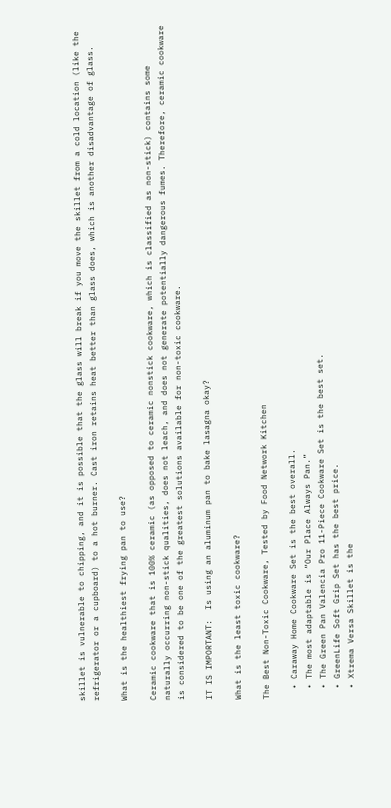skillet is vulnerable to chipping, and it is possible that the glass will break if you move the skillet from a cold location (like the refrigerator or a cupboard) to a hot burner. Cast iron retains heat better than glass does, which is another disadvantage of glass.

What is the healthiest frying pan to use?

Ceramic cookware that is 100% ceramic (as opposed to ceramic nonstick cookware, which is classified as non-stick) contains some naturally occurring non-stick qualities, does not leach, and does not generate potentially dangerous fumes. Therefore, ceramic cookware is considered to be one of the greatest solutions available for non-toxic cookware.

IT IS IMPORTANT:  Is using an aluminum pan to bake lasagna okay?

What is the least toxic cookware?

The Best Non-Toxic Cookware, Tested by Food Network Kitchen

  • Caraway Home Cookware Set is the best overall.
  • The most adaptable is “Our Place Always Pan.”
  • The Green Pan Valencia Pro 11-Piece Cookware Set is the best set.
  • GreenLife Soft Grip Set has the best price.
  • Xtrema Versa Skillet is the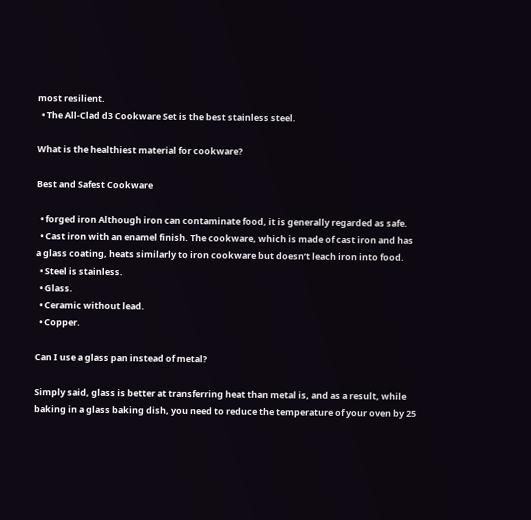most resilient.
  • The All-Clad d3 Cookware Set is the best stainless steel.

What is the healthiest material for cookware?

Best and Safest Cookware

  • forged iron Although iron can contaminate food, it is generally regarded as safe.
  • Cast iron with an enamel finish. The cookware, which is made of cast iron and has a glass coating, heats similarly to iron cookware but doesn’t leach iron into food.
  • Steel is stainless.
  • Glass.
  • Ceramic without lead.
  • Copper.

Can I use a glass pan instead of metal?

Simply said, glass is better at transferring heat than metal is, and as a result, while baking in a glass baking dish, you need to reduce the temperature of your oven by 25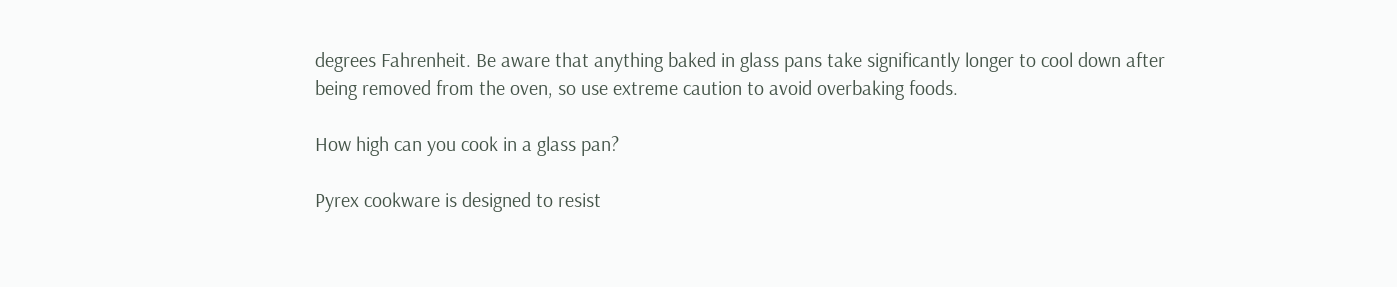degrees Fahrenheit. Be aware that anything baked in glass pans take significantly longer to cool down after being removed from the oven, so use extreme caution to avoid overbaking foods.

How high can you cook in a glass pan?

Pyrex cookware is designed to resist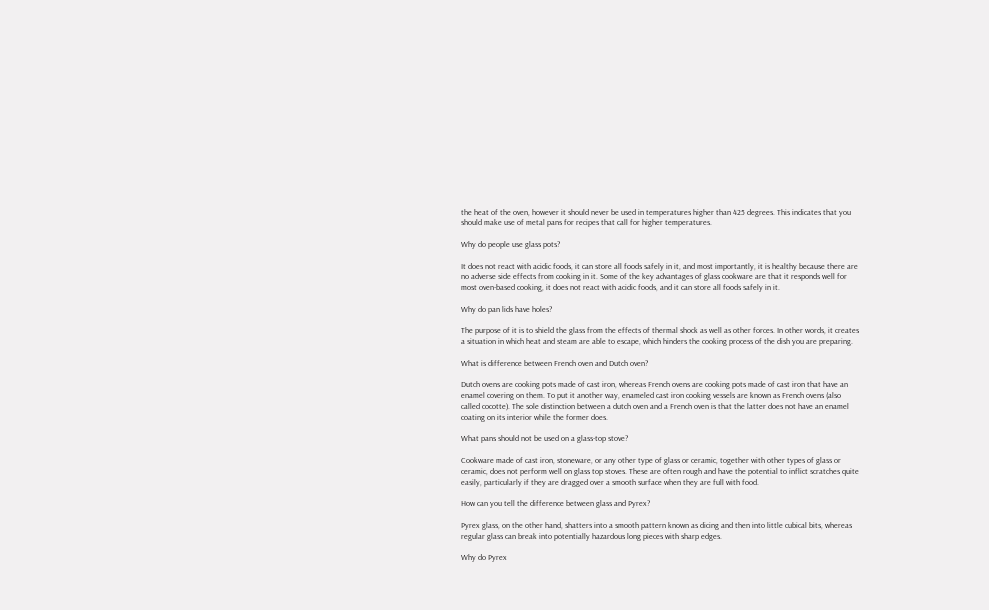the heat of the oven, however it should never be used in temperatures higher than 425 degrees. This indicates that you should make use of metal pans for recipes that call for higher temperatures.

Why do people use glass pots?

It does not react with acidic foods, it can store all foods safely in it, and most importantly, it is healthy because there are no adverse side effects from cooking in it. Some of the key advantages of glass cookware are that it responds well for most oven-based cooking, it does not react with acidic foods, and it can store all foods safely in it.

Why do pan lids have holes?

The purpose of it is to shield the glass from the effects of thermal shock as well as other forces. In other words, it creates a situation in which heat and steam are able to escape, which hinders the cooking process of the dish you are preparing.

What is difference between French oven and Dutch oven?

Dutch ovens are cooking pots made of cast iron, whereas French ovens are cooking pots made of cast iron that have an enamel covering on them. To put it another way, enameled cast iron cooking vessels are known as French ovens (also called cocotte). The sole distinction between a dutch oven and a French oven is that the latter does not have an enamel coating on its interior while the former does.

What pans should not be used on a glass-top stove?

Cookware made of cast iron, stoneware, or any other type of glass or ceramic, together with other types of glass or ceramic, does not perform well on glass top stoves. These are often rough and have the potential to inflict scratches quite easily, particularly if they are dragged over a smooth surface when they are full with food.

How can you tell the difference between glass and Pyrex?

Pyrex glass, on the other hand, shatters into a smooth pattern known as dicing and then into little cubical bits, whereas regular glass can break into potentially hazardous long pieces with sharp edges.

Why do Pyrex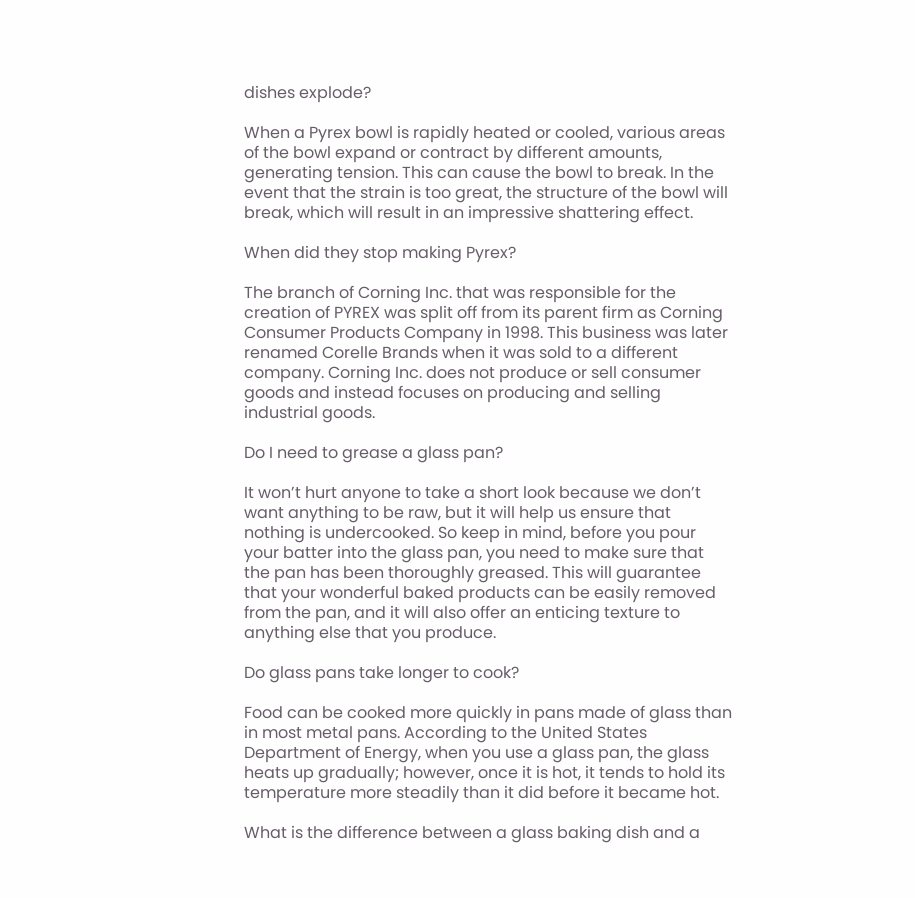dishes explode?

When a Pyrex bowl is rapidly heated or cooled, various areas of the bowl expand or contract by different amounts, generating tension. This can cause the bowl to break. In the event that the strain is too great, the structure of the bowl will break, which will result in an impressive shattering effect.

When did they stop making Pyrex?

The branch of Corning Inc. that was responsible for the creation of PYREX was split off from its parent firm as Corning Consumer Products Company in 1998. This business was later renamed Corelle Brands when it was sold to a different company. Corning Inc. does not produce or sell consumer goods and instead focuses on producing and selling industrial goods.

Do I need to grease a glass pan?

It won’t hurt anyone to take a short look because we don’t want anything to be raw, but it will help us ensure that nothing is undercooked. So keep in mind, before you pour your batter into the glass pan, you need to make sure that the pan has been thoroughly greased. This will guarantee that your wonderful baked products can be easily removed from the pan, and it will also offer an enticing texture to anything else that you produce.

Do glass pans take longer to cook?

Food can be cooked more quickly in pans made of glass than in most metal pans. According to the United States Department of Energy, when you use a glass pan, the glass heats up gradually; however, once it is hot, it tends to hold its temperature more steadily than it did before it became hot.

What is the difference between a glass baking dish and a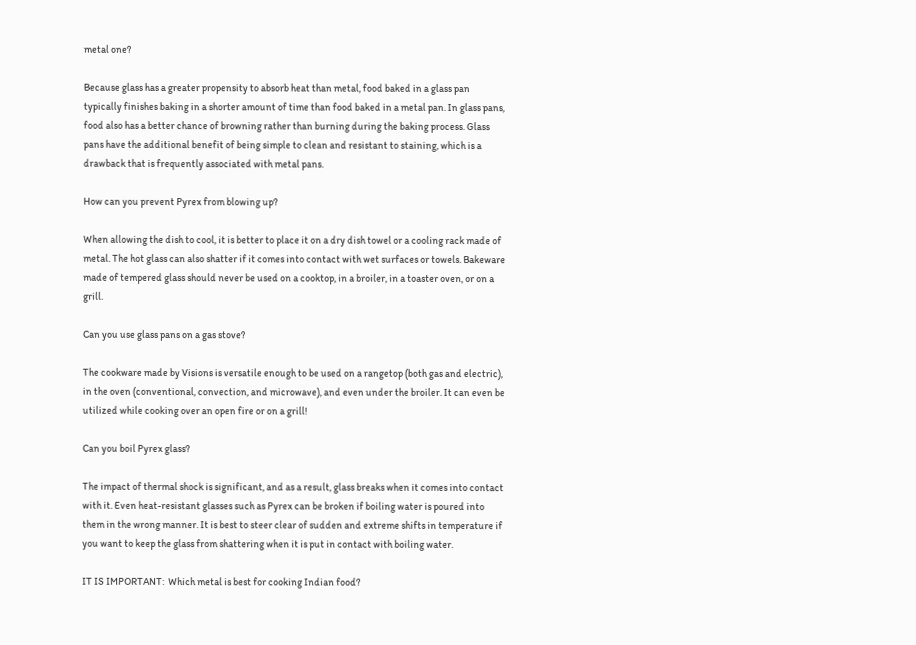metal one?

Because glass has a greater propensity to absorb heat than metal, food baked in a glass pan typically finishes baking in a shorter amount of time than food baked in a metal pan. In glass pans, food also has a better chance of browning rather than burning during the baking process. Glass pans have the additional benefit of being simple to clean and resistant to staining, which is a drawback that is frequently associated with metal pans.

How can you prevent Pyrex from blowing up?

When allowing the dish to cool, it is better to place it on a dry dish towel or a cooling rack made of metal. The hot glass can also shatter if it comes into contact with wet surfaces or towels. Bakeware made of tempered glass should never be used on a cooktop, in a broiler, in a toaster oven, or on a grill.

Can you use glass pans on a gas stove?

The cookware made by Visions is versatile enough to be used on a rangetop (both gas and electric), in the oven (conventional, convection, and microwave), and even under the broiler. It can even be utilized while cooking over an open fire or on a grill!

Can you boil Pyrex glass?

The impact of thermal shock is significant, and as a result, glass breaks when it comes into contact with it. Even heat-resistant glasses such as Pyrex can be broken if boiling water is poured into them in the wrong manner. It is best to steer clear of sudden and extreme shifts in temperature if you want to keep the glass from shattering when it is put in contact with boiling water.

IT IS IMPORTANT:  Which metal is best for cooking Indian food?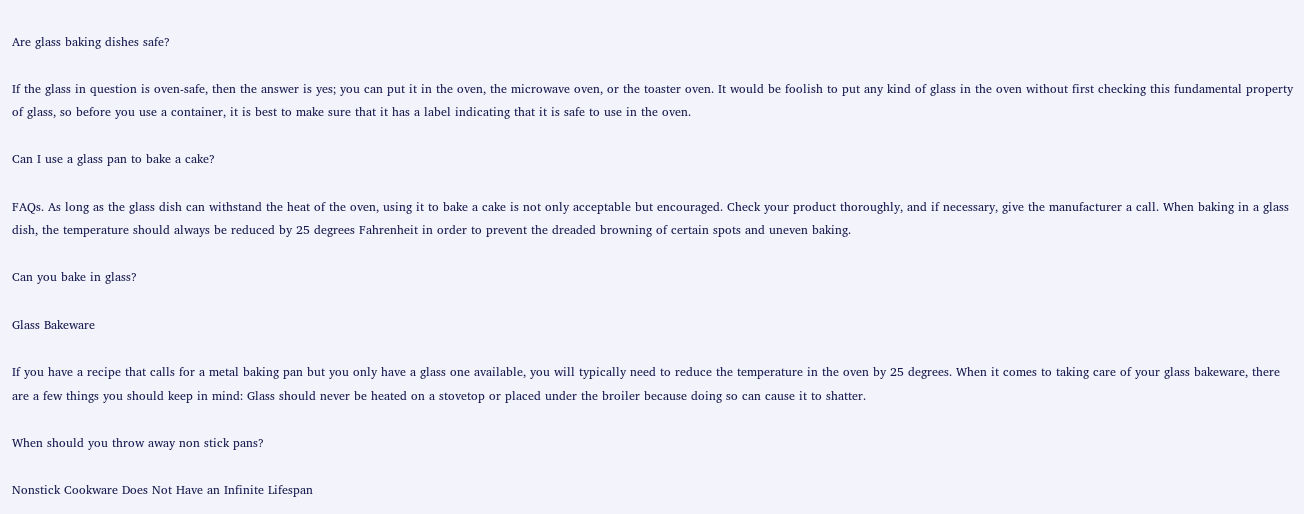Are glass baking dishes safe?

If the glass in question is oven-safe, then the answer is yes; you can put it in the oven, the microwave oven, or the toaster oven. It would be foolish to put any kind of glass in the oven without first checking this fundamental property of glass, so before you use a container, it is best to make sure that it has a label indicating that it is safe to use in the oven.

Can I use a glass pan to bake a cake?

FAQs. As long as the glass dish can withstand the heat of the oven, using it to bake a cake is not only acceptable but encouraged. Check your product thoroughly, and if necessary, give the manufacturer a call. When baking in a glass dish, the temperature should always be reduced by 25 degrees Fahrenheit in order to prevent the dreaded browning of certain spots and uneven baking.

Can you bake in glass?

Glass Bakeware

If you have a recipe that calls for a metal baking pan but you only have a glass one available, you will typically need to reduce the temperature in the oven by 25 degrees. When it comes to taking care of your glass bakeware, there are a few things you should keep in mind: Glass should never be heated on a stovetop or placed under the broiler because doing so can cause it to shatter.

When should you throw away non stick pans?

Nonstick Cookware Does Not Have an Infinite Lifespan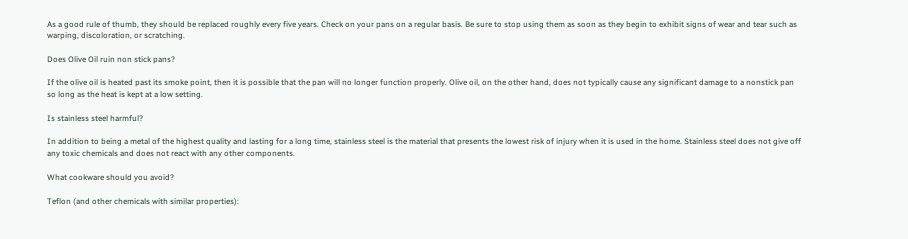As a good rule of thumb, they should be replaced roughly every five years. Check on your pans on a regular basis. Be sure to stop using them as soon as they begin to exhibit signs of wear and tear such as warping, discoloration, or scratching.

Does Olive Oil ruin non stick pans?

If the olive oil is heated past its smoke point, then it is possible that the pan will no longer function properly. Olive oil, on the other hand, does not typically cause any significant damage to a nonstick pan so long as the heat is kept at a low setting.

Is stainless steel harmful?

In addition to being a metal of the highest quality and lasting for a long time, stainless steel is the material that presents the lowest risk of injury when it is used in the home. Stainless steel does not give off any toxic chemicals and does not react with any other components.

What cookware should you avoid?

Teflon (and other chemicals with similar properties):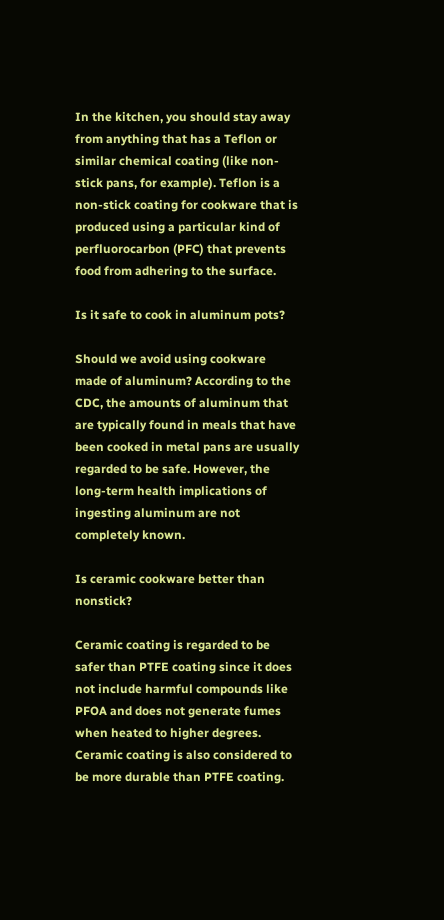In the kitchen, you should stay away from anything that has a Teflon or similar chemical coating (like non-stick pans, for example). Teflon is a non-stick coating for cookware that is produced using a particular kind of perfluorocarbon (PFC) that prevents food from adhering to the surface.

Is it safe to cook in aluminum pots?

Should we avoid using cookware made of aluminum? According to the CDC, the amounts of aluminum that are typically found in meals that have been cooked in metal pans are usually regarded to be safe. However, the long-term health implications of ingesting aluminum are not completely known.

Is ceramic cookware better than nonstick?

Ceramic coating is regarded to be safer than PTFE coating since it does not include harmful compounds like PFOA and does not generate fumes when heated to higher degrees. Ceramic coating is also considered to be more durable than PTFE coating.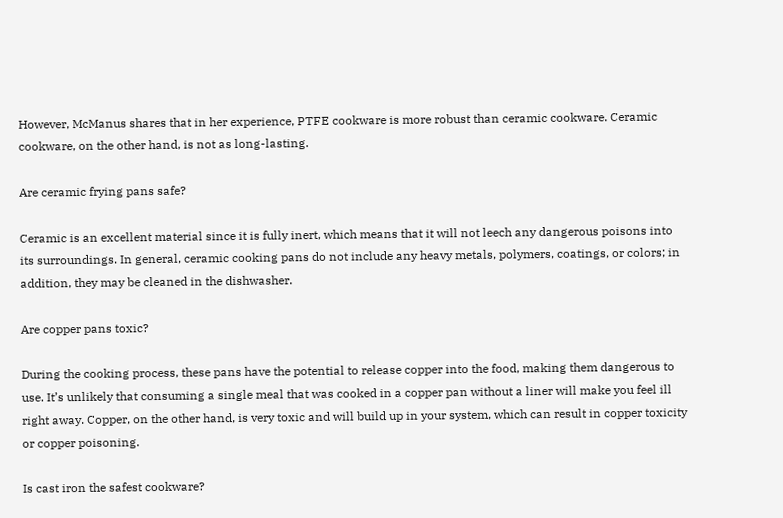However, McManus shares that in her experience, PTFE cookware is more robust than ceramic cookware. Ceramic cookware, on the other hand, is not as long-lasting.

Are ceramic frying pans safe?

Ceramic is an excellent material since it is fully inert, which means that it will not leech any dangerous poisons into its surroundings. In general, ceramic cooking pans do not include any heavy metals, polymers, coatings, or colors; in addition, they may be cleaned in the dishwasher.

Are copper pans toxic?

During the cooking process, these pans have the potential to release copper into the food, making them dangerous to use. It’s unlikely that consuming a single meal that was cooked in a copper pan without a liner will make you feel ill right away. Copper, on the other hand, is very toxic and will build up in your system, which can result in copper toxicity or copper poisoning.

Is cast iron the safest cookware?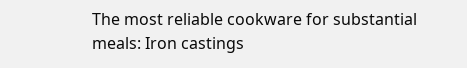The most reliable cookware for substantial meals: Iron castings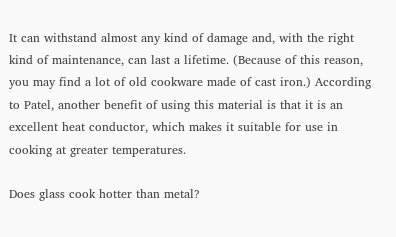It can withstand almost any kind of damage and, with the right kind of maintenance, can last a lifetime. (Because of this reason, you may find a lot of old cookware made of cast iron.) According to Patel, another benefit of using this material is that it is an excellent heat conductor, which makes it suitable for use in cooking at greater temperatures.

Does glass cook hotter than metal?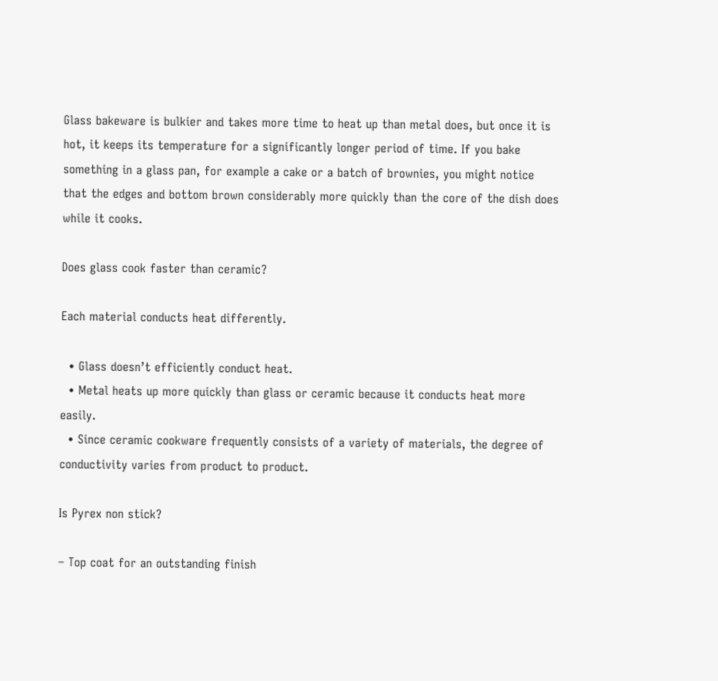Glass bakeware is bulkier and takes more time to heat up than metal does, but once it is hot, it keeps its temperature for a significantly longer period of time. If you bake something in a glass pan, for example a cake or a batch of brownies, you might notice that the edges and bottom brown considerably more quickly than the core of the dish does while it cooks.

Does glass cook faster than ceramic?

Each material conducts heat differently.

  • Glass doesn’t efficiently conduct heat.
  • Metal heats up more quickly than glass or ceramic because it conducts heat more easily.
  • Since ceramic cookware frequently consists of a variety of materials, the degree of conductivity varies from product to product.

Is Pyrex non stick?

– Top coat for an outstanding finish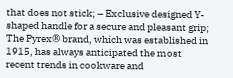that does not stick; – Exclusive designed Y-shaped handle for a secure and pleasant grip; The Pyrex® brand, which was established in 1915, has always anticipated the most recent trends in cookware and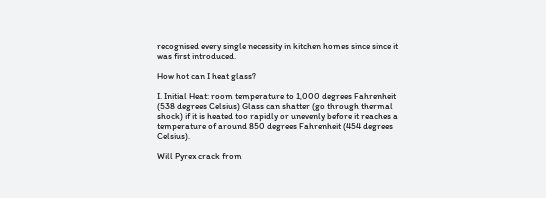recognised every single necessity in kitchen homes since since it was first introduced.

How hot can I heat glass?

I. Initial Heat: room temperature to 1,000 degrees Fahrenheit (538 degrees Celsius) Glass can shatter (go through thermal shock) if it is heated too rapidly or unevenly before it reaches a temperature of around 850 degrees Fahrenheit (454 degrees Celsius).

Will Pyrex crack from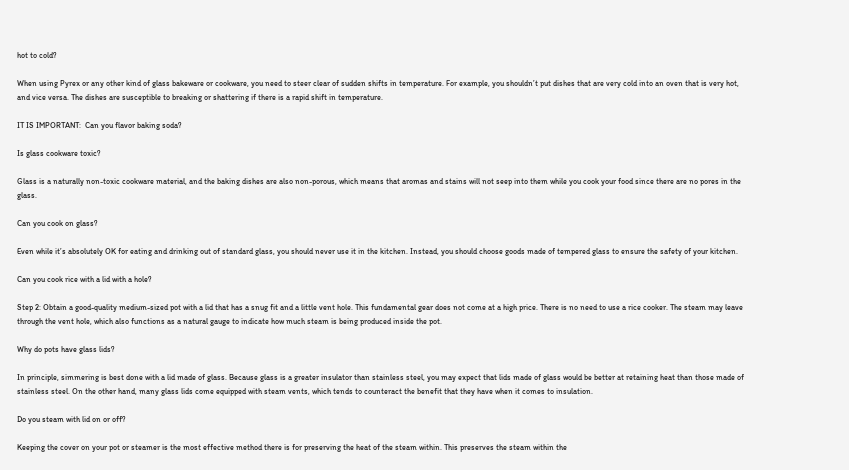hot to cold?

When using Pyrex or any other kind of glass bakeware or cookware, you need to steer clear of sudden shifts in temperature. For example, you shouldn’t put dishes that are very cold into an oven that is very hot, and vice versa. The dishes are susceptible to breaking or shattering if there is a rapid shift in temperature.

IT IS IMPORTANT:  Can you flavor baking soda?

Is glass cookware toxic?

Glass is a naturally non-toxic cookware material, and the baking dishes are also non-porous, which means that aromas and stains will not seep into them while you cook your food since there are no pores in the glass.

Can you cook on glass?

Even while it’s absolutely OK for eating and drinking out of standard glass, you should never use it in the kitchen. Instead, you should choose goods made of tempered glass to ensure the safety of your kitchen.

Can you cook rice with a lid with a hole?

Step 2: Obtain a good-quality medium-sized pot with a lid that has a snug fit and a little vent hole. This fundamental gear does not come at a high price. There is no need to use a rice cooker. The steam may leave through the vent hole, which also functions as a natural gauge to indicate how much steam is being produced inside the pot.

Why do pots have glass lids?

In principle, simmering is best done with a lid made of glass. Because glass is a greater insulator than stainless steel, you may expect that lids made of glass would be better at retaining heat than those made of stainless steel. On the other hand, many glass lids come equipped with steam vents, which tends to counteract the benefit that they have when it comes to insulation.

Do you steam with lid on or off?

Keeping the cover on your pot or steamer is the most effective method there is for preserving the heat of the steam within. This preserves the steam within the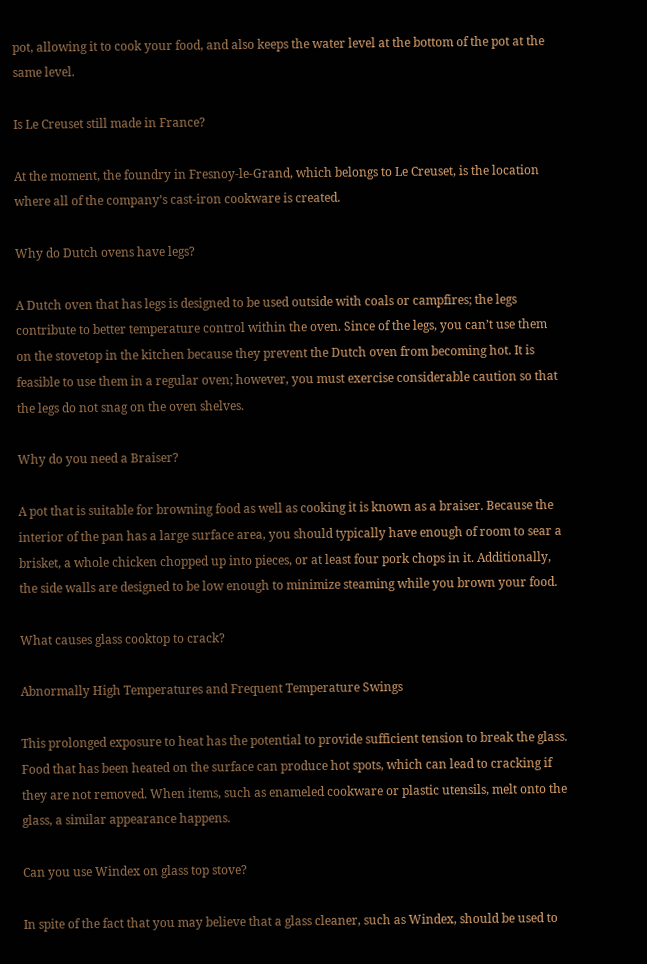pot, allowing it to cook your food, and also keeps the water level at the bottom of the pot at the same level.

Is Le Creuset still made in France?

At the moment, the foundry in Fresnoy-le-Grand, which belongs to Le Creuset, is the location where all of the company’s cast-iron cookware is created.

Why do Dutch ovens have legs?

A Dutch oven that has legs is designed to be used outside with coals or campfires; the legs contribute to better temperature control within the oven. Since of the legs, you can’t use them on the stovetop in the kitchen because they prevent the Dutch oven from becoming hot. It is feasible to use them in a regular oven; however, you must exercise considerable caution so that the legs do not snag on the oven shelves.

Why do you need a Braiser?

A pot that is suitable for browning food as well as cooking it is known as a braiser. Because the interior of the pan has a large surface area, you should typically have enough of room to sear a brisket, a whole chicken chopped up into pieces, or at least four pork chops in it. Additionally, the side walls are designed to be low enough to minimize steaming while you brown your food.

What causes glass cooktop to crack?

Abnormally High Temperatures and Frequent Temperature Swings

This prolonged exposure to heat has the potential to provide sufficient tension to break the glass. Food that has been heated on the surface can produce hot spots, which can lead to cracking if they are not removed. When items, such as enameled cookware or plastic utensils, melt onto the glass, a similar appearance happens.

Can you use Windex on glass top stove?

In spite of the fact that you may believe that a glass cleaner, such as Windex, should be used to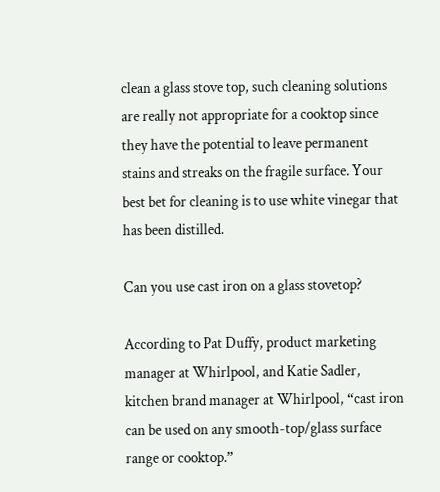clean a glass stove top, such cleaning solutions are really not appropriate for a cooktop since they have the potential to leave permanent stains and streaks on the fragile surface. Your best bet for cleaning is to use white vinegar that has been distilled.

Can you use cast iron on a glass stovetop?

According to Pat Duffy, product marketing manager at Whirlpool, and Katie Sadler, kitchen brand manager at Whirlpool, “cast iron can be used on any smooth-top/glass surface range or cooktop.”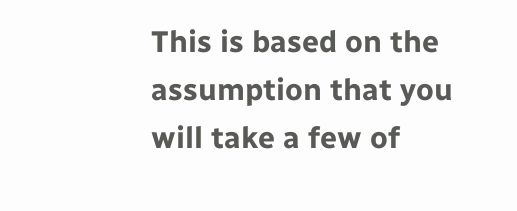This is based on the assumption that you will take a few of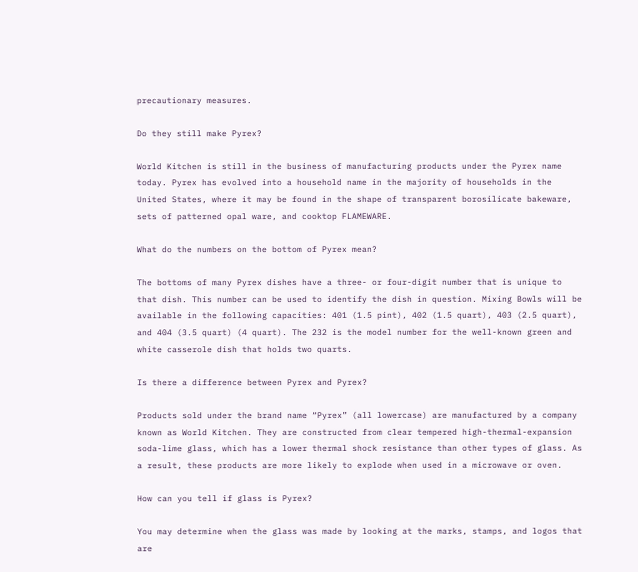precautionary measures.

Do they still make Pyrex?

World Kitchen is still in the business of manufacturing products under the Pyrex name today. Pyrex has evolved into a household name in the majority of households in the United States, where it may be found in the shape of transparent borosilicate bakeware, sets of patterned opal ware, and cooktop FLAMEWARE.

What do the numbers on the bottom of Pyrex mean?

The bottoms of many Pyrex dishes have a three- or four-digit number that is unique to that dish. This number can be used to identify the dish in question. Mixing Bowls will be available in the following capacities: 401 (1.5 pint), 402 (1.5 quart), 403 (2.5 quart), and 404 (3.5 quart) (4 quart). The 232 is the model number for the well-known green and white casserole dish that holds two quarts.

Is there a difference between Pyrex and Pyrex?

Products sold under the brand name “Pyrex” (all lowercase) are manufactured by a company known as World Kitchen. They are constructed from clear tempered high-thermal-expansion soda-lime glass, which has a lower thermal shock resistance than other types of glass. As a result, these products are more likely to explode when used in a microwave or oven.

How can you tell if glass is Pyrex?

You may determine when the glass was made by looking at the marks, stamps, and logos that are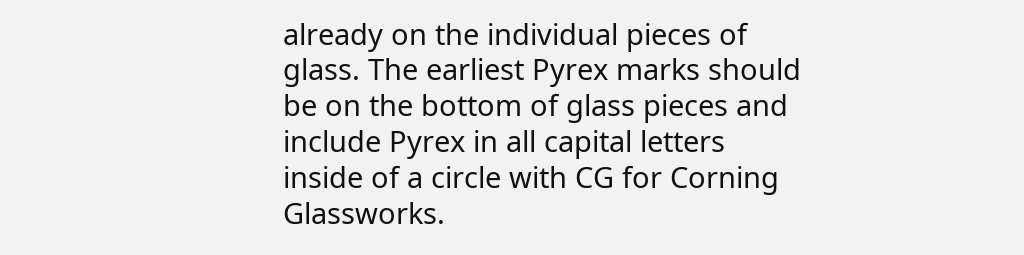already on the individual pieces of glass. The earliest Pyrex marks should be on the bottom of glass pieces and include Pyrex in all capital letters inside of a circle with CG for Corning Glassworks.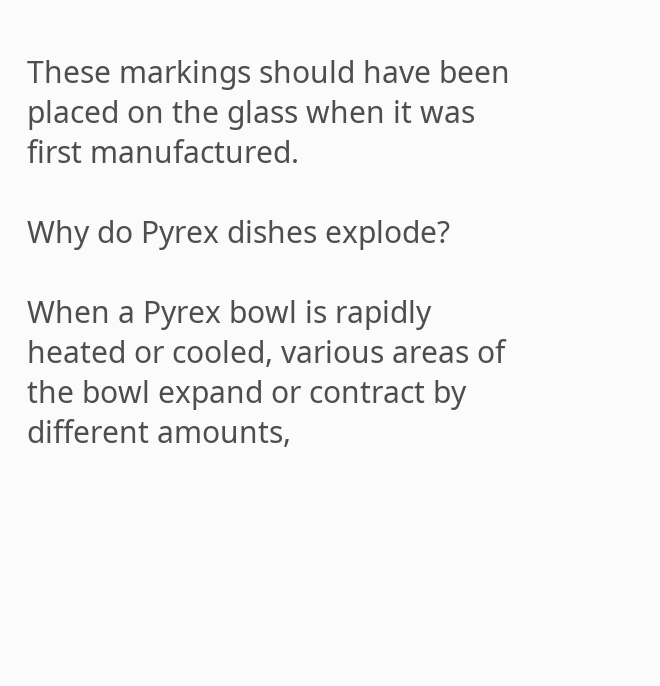These markings should have been placed on the glass when it was first manufactured.

Why do Pyrex dishes explode?

When a Pyrex bowl is rapidly heated or cooled, various areas of the bowl expand or contract by different amounts,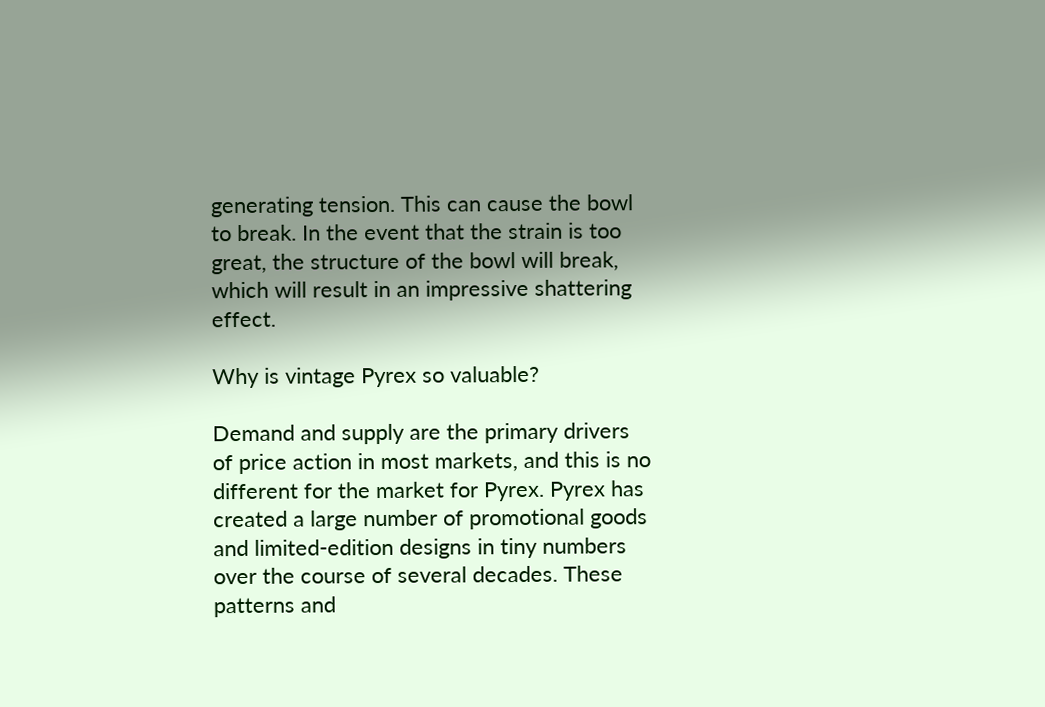generating tension. This can cause the bowl to break. In the event that the strain is too great, the structure of the bowl will break, which will result in an impressive shattering effect.

Why is vintage Pyrex so valuable?

Demand and supply are the primary drivers of price action in most markets, and this is no different for the market for Pyrex. Pyrex has created a large number of promotional goods and limited-edition designs in tiny numbers over the course of several decades. These patterns and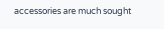accessories are much sought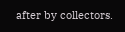after by collectors.